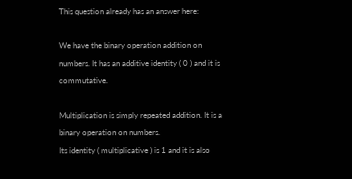This question already has an answer here:

We have the binary operation addition on numbers. It has an additive identity ( 0 ) and it is commutative.

Multiplication is simply repeated addition. It is a binary operation on numbers.
Its identity ( multiplicative ) is 1 and it is also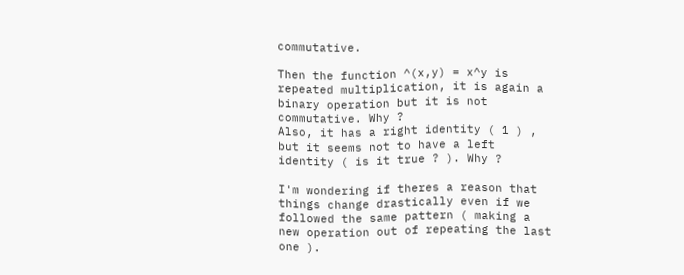commutative.

Then the function ^(x,y) = x^y is repeated multiplication, it is again a binary operation but it is not commutative. Why ?
Also, it has a right identity ( 1 ) , but it seems not to have a left identity ( is it true ? ). Why ?

I'm wondering if theres a reason that things change drastically even if we followed the same pattern ( making a new operation out of repeating the last one ).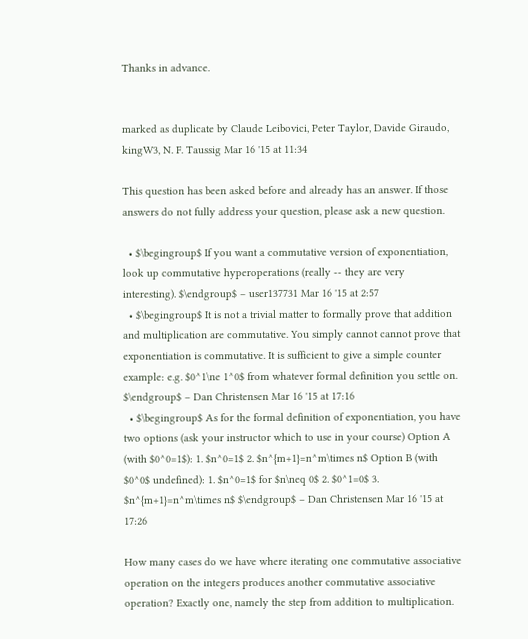Thanks in advance.


marked as duplicate by Claude Leibovici, Peter Taylor, Davide Giraudo, kingW3, N. F. Taussig Mar 16 '15 at 11:34

This question has been asked before and already has an answer. If those answers do not fully address your question, please ask a new question.

  • $\begingroup$ If you want a commutative version of exponentiation, look up commutative hyperoperations (really -- they are very interesting). $\endgroup$ – user137731 Mar 16 '15 at 2:57
  • $\begingroup$ It is not a trivial matter to formally prove that addition and multiplication are commutative. You simply cannot cannot prove that exponentiation is commutative. It is sufficient to give a simple counter example: e.g. $0^1\ne 1^0$ from whatever formal definition you settle on. $\endgroup$ – Dan Christensen Mar 16 '15 at 17:16
  • $\begingroup$ As for the formal definition of exponentiation, you have two options (ask your instructor which to use in your course) Option A (with $0^0=1$): 1. $n^0=1$ 2. $n^{m+1}=n^m\times n$ Option B (with $0^0$ undefined): 1. $n^0=1$ for $n\neq 0$ 2. $0^1=0$ 3. $n^{m+1}=n^m\times n$ $\endgroup$ – Dan Christensen Mar 16 '15 at 17:26

How many cases do we have where iterating one commutative associative operation on the integers produces another commutative associative operation? Exactly one, namely the step from addition to multiplication.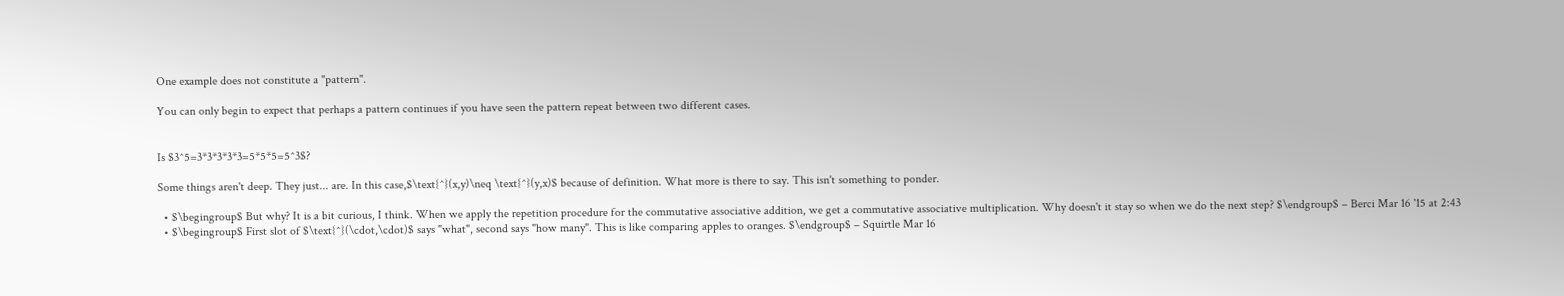One example does not constitute a "pattern".

You can only begin to expect that perhaps a pattern continues if you have seen the pattern repeat between two different cases.


Is $3^5=3*3*3*3*3=5*5*5=5^3$?

Some things aren't deep. They just... are. In this case,$\text{^}(x,y)\neq \text{^}(y,x)$ because of definition. What more is there to say. This isn't something to ponder.

  • $\begingroup$ But why? It is a bit curious, I think. When we apply the repetition procedure for the commutative associative addition, we get a commutative associative multiplication. Why doesn't it stay so when we do the next step? $\endgroup$ – Berci Mar 16 '15 at 2:43
  • $\begingroup$ First slot of $\text{^}(\cdot,\cdot)$ says "what", second says "how many". This is like comparing apples to oranges. $\endgroup$ – Squirtle Mar 16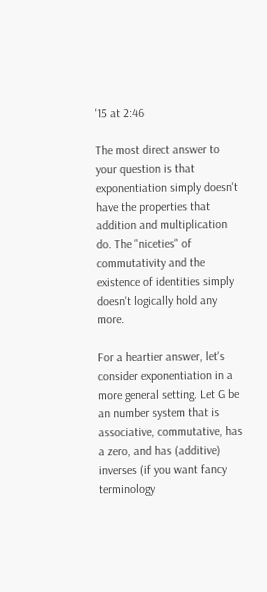'15 at 2:46

The most direct answer to your question is that exponentiation simply doesn't have the properties that addition and multiplication do. The "niceties" of commutativity and the existence of identities simply doesn't logically hold any more.

For a heartier answer, let's consider exponentiation in a more general setting. Let G be an number system that is associative, commutative, has a zero, and has (additive) inverses (if you want fancy terminology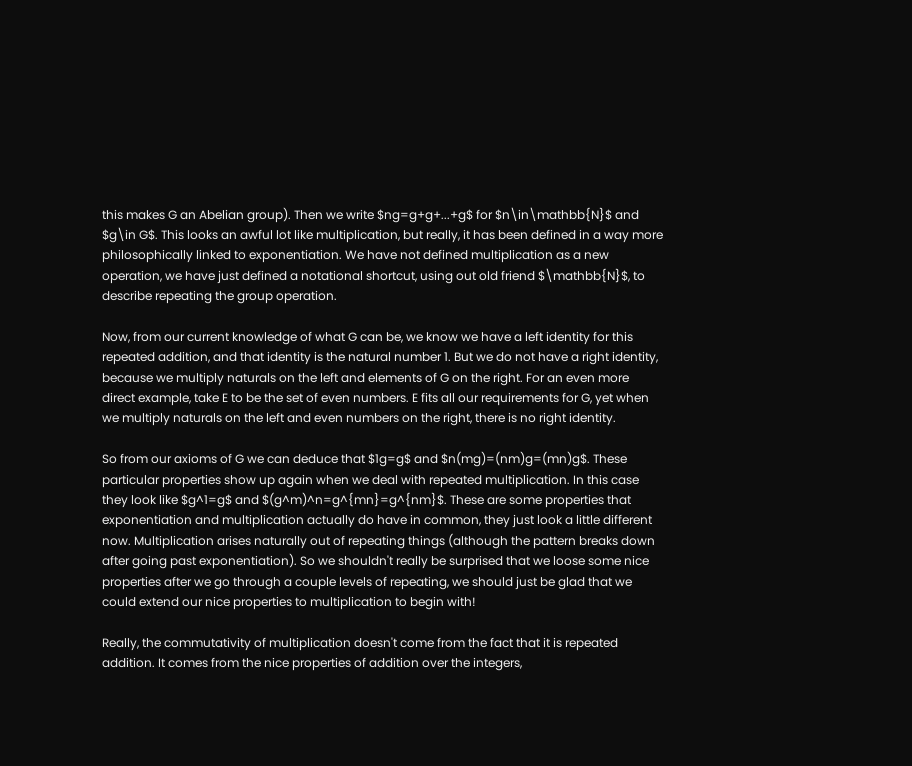this makes G an Abelian group). Then we write $ng=g+g+...+g$ for $n\in\mathbb{N}$ and $g\in G$. This looks an awful lot like multiplication, but really, it has been defined in a way more philosophically linked to exponentiation. We have not defined multiplication as a new operation, we have just defined a notational shortcut, using out old friend $\mathbb{N}$, to describe repeating the group operation.

Now, from our current knowledge of what G can be, we know we have a left identity for this repeated addition, and that identity is the natural number 1. But we do not have a right identity, because we multiply naturals on the left and elements of G on the right. For an even more direct example, take E to be the set of even numbers. E fits all our requirements for G, yet when we multiply naturals on the left and even numbers on the right, there is no right identity.

So from our axioms of G we can deduce that $1g=g$ and $n(mg)=(nm)g=(mn)g$. These particular properties show up again when we deal with repeated multiplication. In this case they look like $g^1=g$ and $(g^m)^n=g^{mn}=g^{nm}$. These are some properties that exponentiation and multiplication actually do have in common, they just look a little different now. Multiplication arises naturally out of repeating things (although the pattern breaks down after going past exponentiation). So we shouldn't really be surprised that we loose some nice properties after we go through a couple levels of repeating, we should just be glad that we could extend our nice properties to multiplication to begin with!

Really, the commutativity of multiplication doesn't come from the fact that it is repeated addition. It comes from the nice properties of addition over the integers,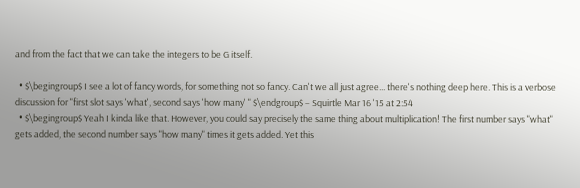and from the fact that we can take the integers to be G itself.

  • $\begingroup$ I see a lot of fancy words, for something not so fancy. Can't we all just agree... there's nothing deep here. This is a verbose discussion for "first slot says 'what', second says 'how many' " $\endgroup$ – Squirtle Mar 16 '15 at 2:54
  • $\begingroup$ Yeah I kinda like that. However, you could say precisely the same thing about multiplication! The first number says "what" gets added, the second number says "how many" times it gets added. Yet this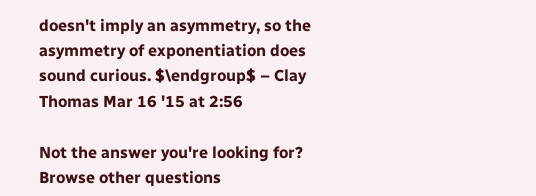doesn't imply an asymmetry, so the asymmetry of exponentiation does sound curious. $\endgroup$ – Clay Thomas Mar 16 '15 at 2:56

Not the answer you're looking for? Browse other questions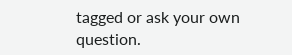tagged or ask your own question.